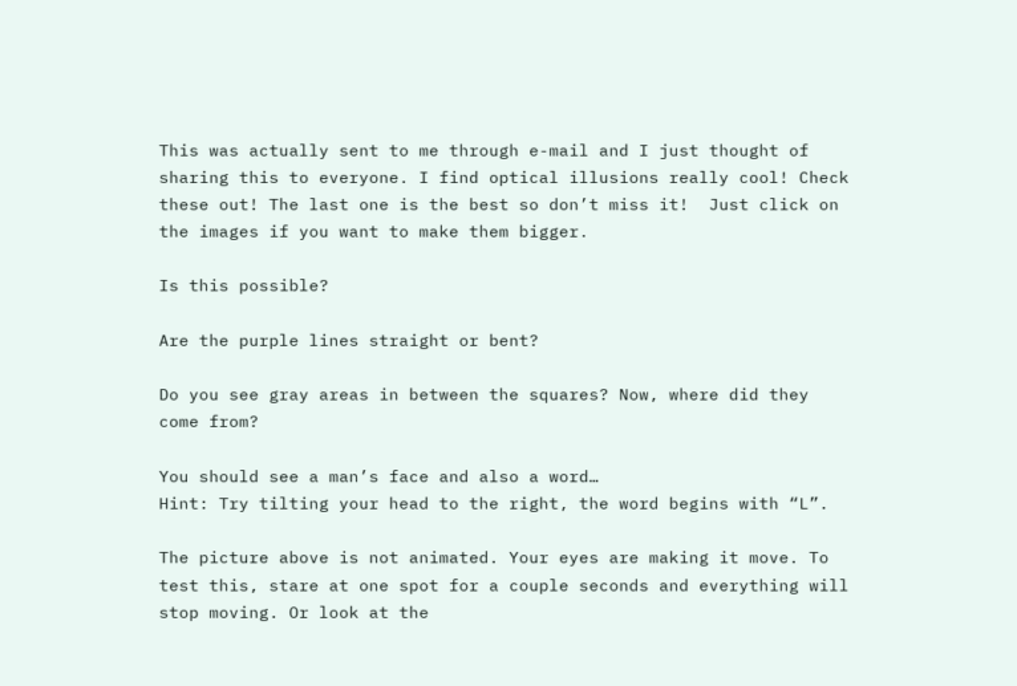This was actually sent to me through e-mail and I just thought of sharing this to everyone. I find optical illusions really cool! Check these out! The last one is the best so don’t miss it!  Just click on the images if you want to make them bigger.

Is this possible?

Are the purple lines straight or bent?

Do you see gray areas in between the squares? Now, where did they come from?

You should see a man’s face and also a word…
Hint: Try tilting your head to the right, the word begins with “L”.

The picture above is not animated. Your eyes are making it move. To test this, stare at one spot for a couple seconds and everything will stop moving. Or look at the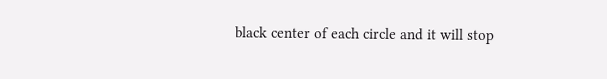black center of each circle and it will stop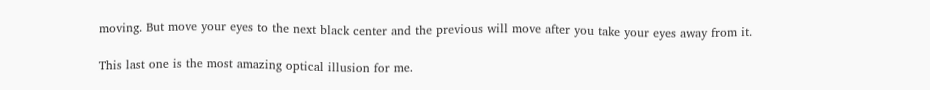moving. But move your eyes to the next black center and the previous will move after you take your eyes away from it.

This last one is the most amazing optical illusion for me.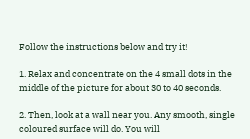Follow the instructions below and try it!

1. Relax and concentrate on the 4 small dots in the middle of the picture for about 30 to 40 seconds.

2. Then, look at a wall near you. Any smooth, single coloured surface will do. You will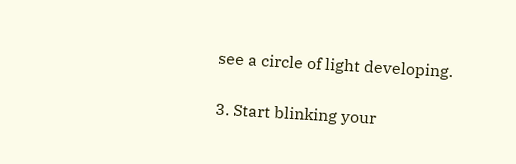see a circle of light developing.

3. Start blinking your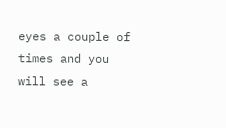eyes a couple of times and you will see a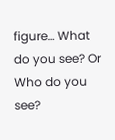figure… What do you see? Or Who do you see?